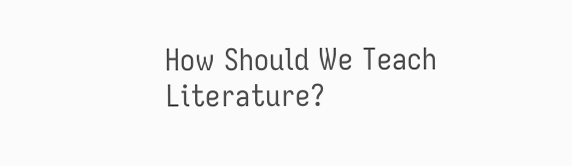How Should We Teach Literature?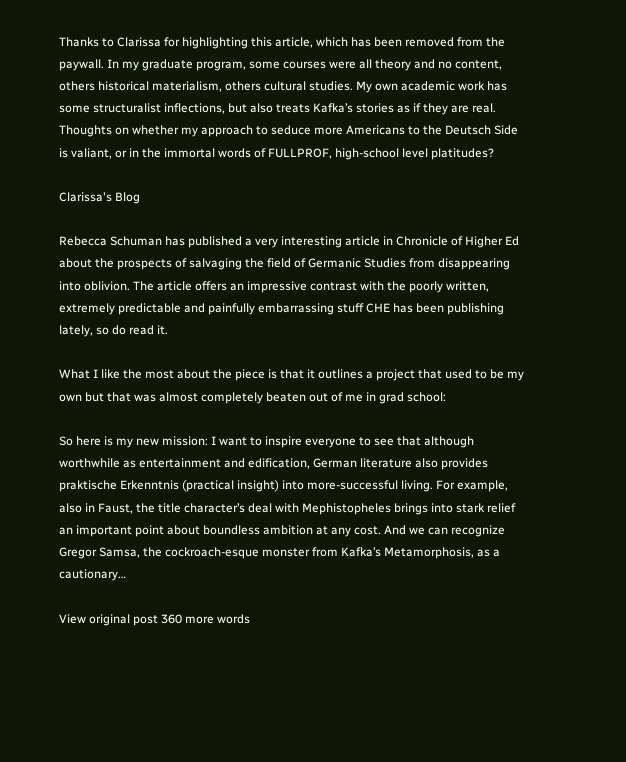Thanks to Clarissa for highlighting this article, which has been removed from the paywall. In my graduate program, some courses were all theory and no content, others historical materialism, others cultural studies. My own academic work has some structuralist inflections, but also treats Kafka’s stories as if they are real. Thoughts on whether my approach to seduce more Americans to the Deutsch Side is valiant, or in the immortal words of FULLPROF, high-school level platitudes?

Clarissa's Blog

Rebecca Schuman has published a very interesting article in Chronicle of Higher Ed about the prospects of salvaging the field of Germanic Studies from disappearing into oblivion. The article offers an impressive contrast with the poorly written, extremely predictable and painfully embarrassing stuff CHE has been publishing lately, so do read it.

What I like the most about the piece is that it outlines a project that used to be my own but that was almost completely beaten out of me in grad school:

So here is my new mission: I want to inspire everyone to see that although worthwhile as entertainment and edification, German literature also provides praktische Erkenntnis (practical insight) into more-successful living. For example, also in Faust, the title character’s deal with Mephistopheles brings into stark relief an important point about boundless ambition at any cost. And we can recognize Gregor Samsa, the cockroach-esque monster from Kafka’s Metamorphosis, as a cautionary…

View original post 360 more words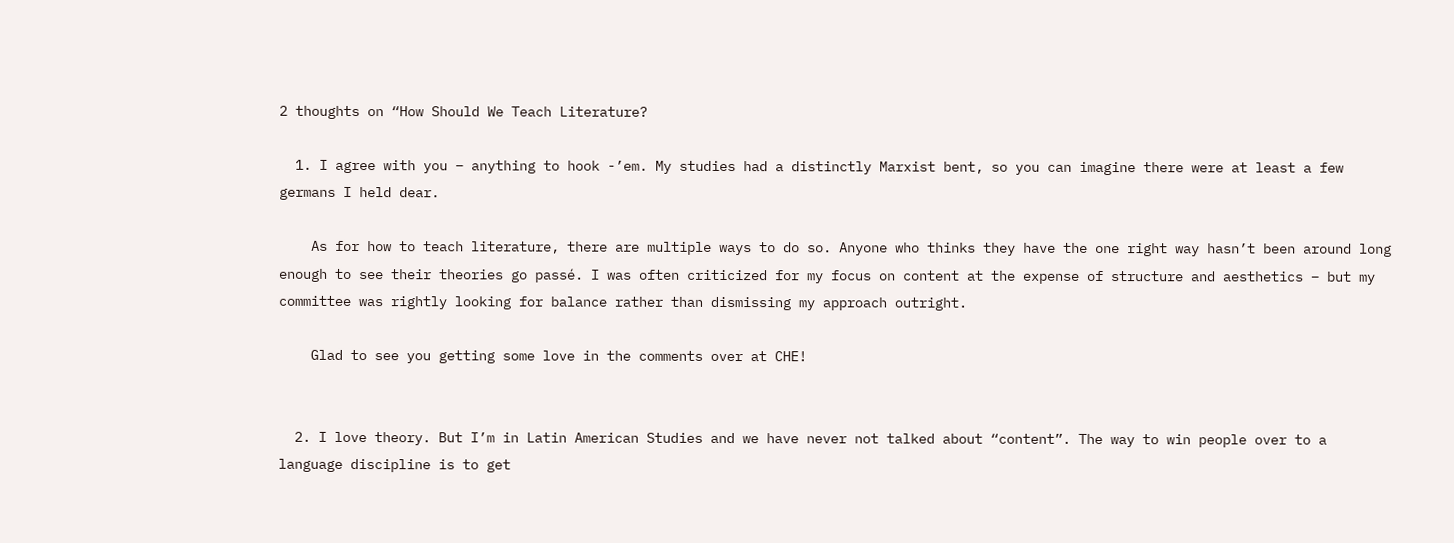2 thoughts on “How Should We Teach Literature?

  1. I agree with you – anything to hook -’em. My studies had a distinctly Marxist bent, so you can imagine there were at least a few germans I held dear.

    As for how to teach literature, there are multiple ways to do so. Anyone who thinks they have the one right way hasn’t been around long enough to see their theories go passé. I was often criticized for my focus on content at the expense of structure and aesthetics – but my committee was rightly looking for balance rather than dismissing my approach outright.

    Glad to see you getting some love in the comments over at CHE!


  2. I love theory. But I’m in Latin American Studies and we have never not talked about “content”. The way to win people over to a language discipline is to get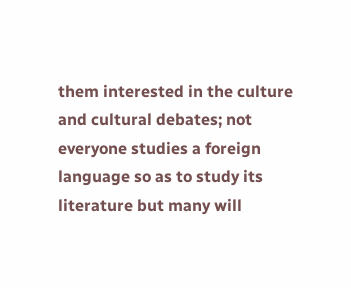them interested in the culture and cultural debates; not everyone studies a foreign language so as to study its literature but many will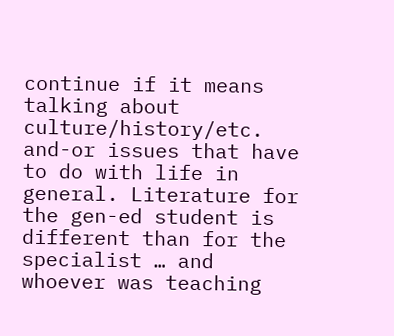continue if it means talking about culture/history/etc. and-or issues that have to do with life in general. Literature for the gen-ed student is different than for the specialist … and whoever was teaching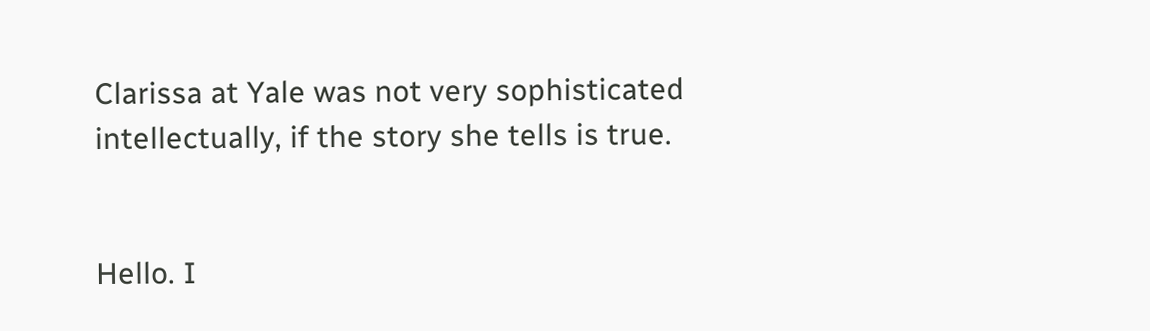Clarissa at Yale was not very sophisticated intellectually, if the story she tells is true.


Hello. I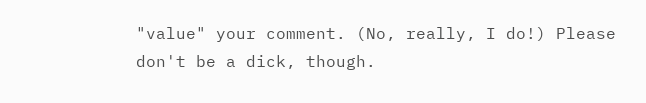"value" your comment. (No, really, I do!) Please don't be a dick, though.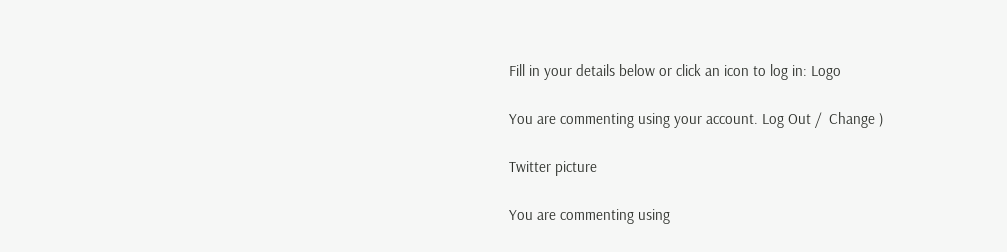Fill in your details below or click an icon to log in: Logo

You are commenting using your account. Log Out /  Change )

Twitter picture

You are commenting using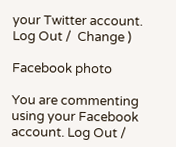your Twitter account. Log Out /  Change )

Facebook photo

You are commenting using your Facebook account. Log Out /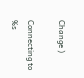Change )

Connecting to %s